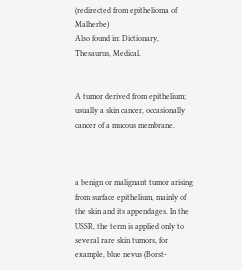(redirected from epithelioma of Malherbe)
Also found in: Dictionary, Thesaurus, Medical.


A tumor derived from epithelium; usually a skin cancer, occasionally cancer of a mucous membrane.



a benign or malignant tumor arising from surface epithelium, mainly of the skin and its appendages. In the USSR, the term is applied only to several rare skin tumors, for example, blue nevus (Borst-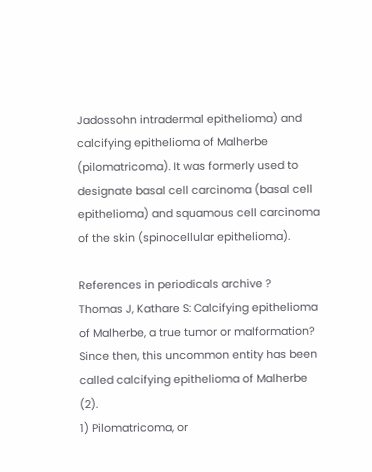Jadossohn intradermal epithelioma) and calcifying epithelioma of Malherbe (pilomatricoma). It was formerly used to designate basal cell carcinoma (basal cell epithelioma) and squamous cell carcinoma of the skin (spinocellular epithelioma).

References in periodicals archive ?
Thomas J, Kathare S: Calcifying epithelioma of Malherbe, a true tumor or malformation?
Since then, this uncommon entity has been called calcifying epithelioma of Malherbe (2).
1) Pilomatricoma, or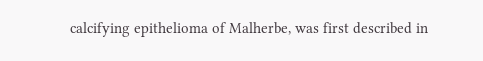calcifying epithelioma of Malherbe, was first described in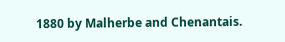1880 by Malherbe and Chenantais.